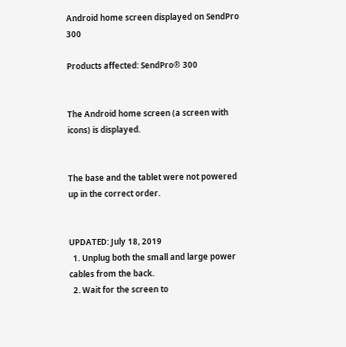Android home screen displayed on SendPro 300

Products affected: SendPro® 300


The Android home screen (a screen with icons) is displayed.


The base and the tablet were not powered up in the correct order.


UPDATED: July 18, 2019
  1. Unplug both the small and large power cables from the back.
  2. Wait for the screen to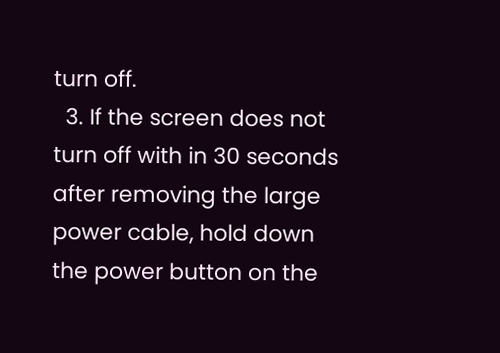turn off.
  3. If the screen does not turn off with in 30 seconds after removing the large power cable, hold down the power button on the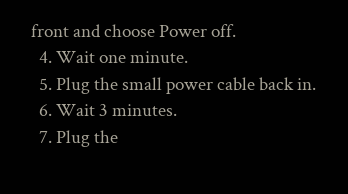front and choose Power off.
  4. Wait one minute.
  5. Plug the small power cable back in.
  6. Wait 3 minutes.
  7. Plug the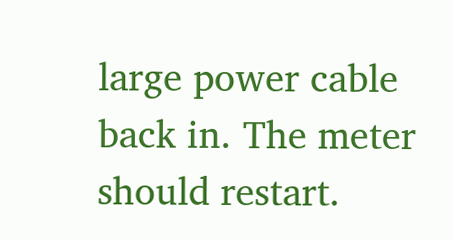large power cable back in. The meter should restart.